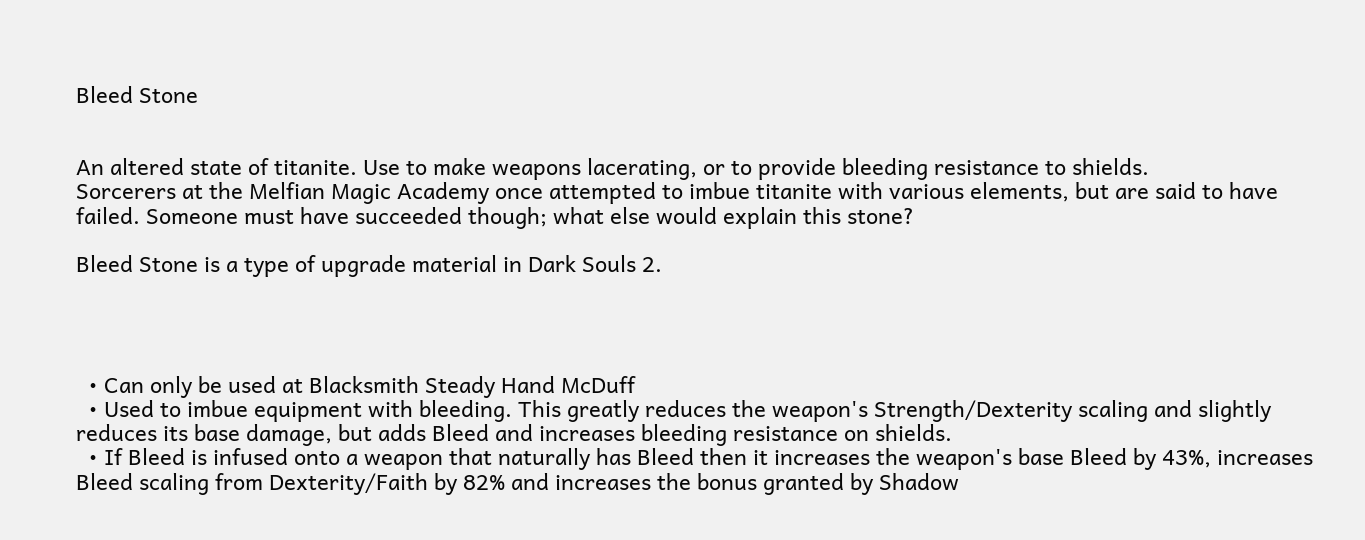Bleed Stone


An altered state of titanite. Use to make weapons lacerating, or to provide bleeding resistance to shields.
Sorcerers at the Melfian Magic Academy once attempted to imbue titanite with various elements, but are said to have failed. Someone must have succeeded though; what else would explain this stone?

Bleed Stone is a type of upgrade material in Dark Souls 2.




  • Can only be used at Blacksmith Steady Hand McDuff
  • Used to imbue equipment with bleeding. This greatly reduces the weapon's Strength/Dexterity scaling and slightly reduces its base damage, but adds Bleed and increases bleeding resistance on shields.
  • If Bleed is infused onto a weapon that naturally has Bleed then it increases the weapon's base Bleed by 43%, increases Bleed scaling from Dexterity/Faith by 82% and increases the bonus granted by Shadow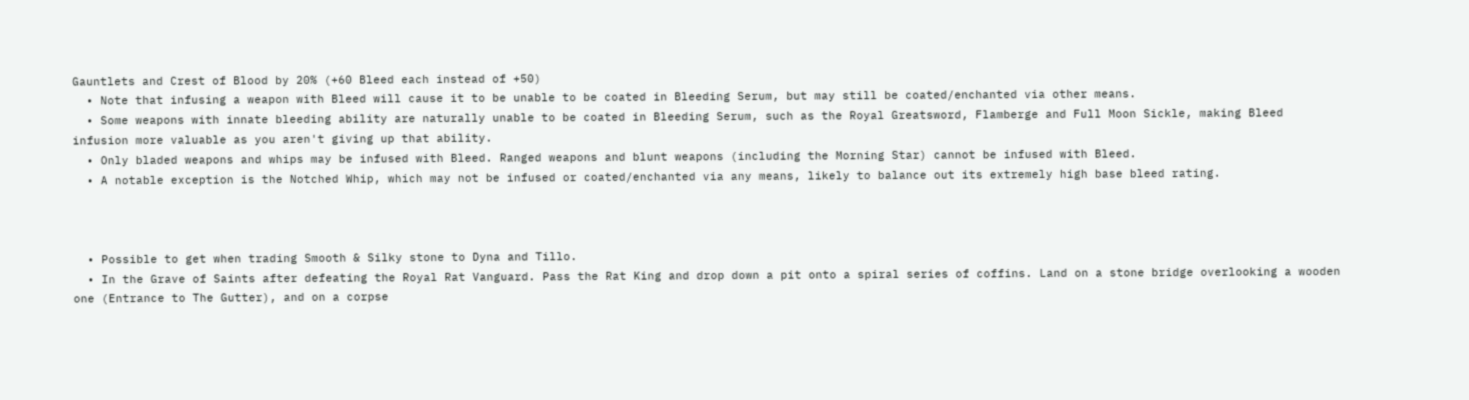Gauntlets and Crest of Blood by 20% (+60 Bleed each instead of +50)
  • Note that infusing a weapon with Bleed will cause it to be unable to be coated in Bleeding Serum, but may still be coated/enchanted via other means.
  • Some weapons with innate bleeding ability are naturally unable to be coated in Bleeding Serum, such as the Royal Greatsword, Flamberge and Full Moon Sickle, making Bleed infusion more valuable as you aren't giving up that ability.
  • Only bladed weapons and whips may be infused with Bleed. Ranged weapons and blunt weapons (including the Morning Star) cannot be infused with Bleed.
  • A notable exception is the Notched Whip, which may not be infused or coated/enchanted via any means, likely to balance out its extremely high base bleed rating.



  • Possible to get when trading Smooth & Silky stone to Dyna and Tillo.
  • In the Grave of Saints after defeating the Royal Rat Vanguard. Pass the Rat King and drop down a pit onto a spiral series of coffins. Land on a stone bridge overlooking a wooden one (Entrance to The Gutter), and on a corpse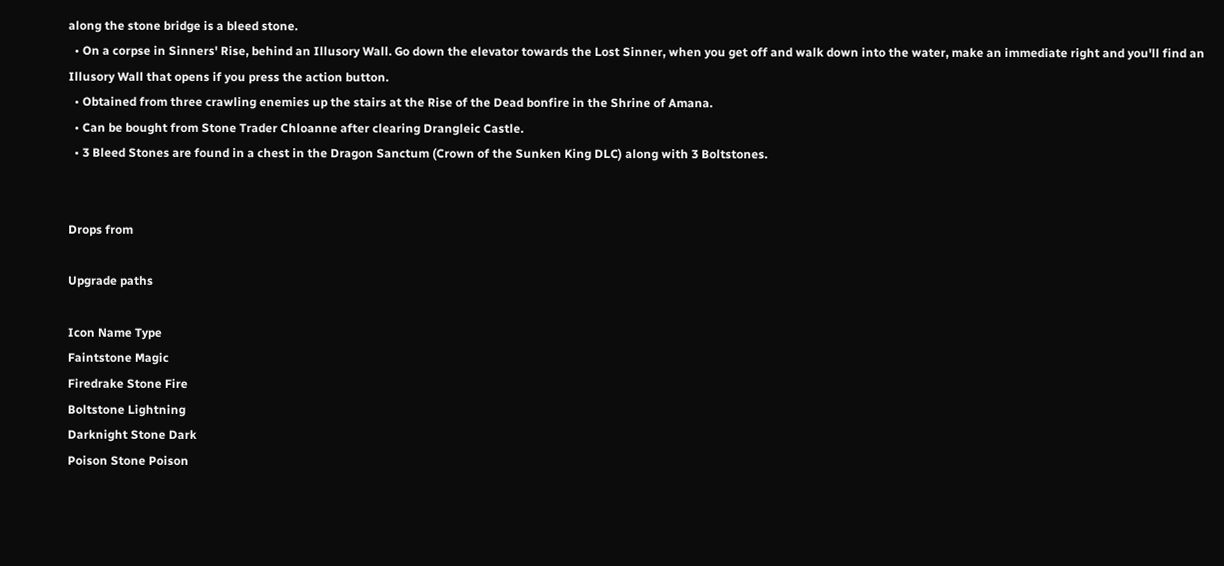along the stone bridge is a bleed stone.
  • On a corpse in Sinners' Rise, behind an Illusory Wall. Go down the elevator towards the Lost Sinner, when you get off and walk down into the water, make an immediate right and you'll find an Illusory Wall that opens if you press the action button.
  • Obtained from three crawling enemies up the stairs at the Rise of the Dead bonfire in the Shrine of Amana.
  • Can be bought from Stone Trader Chloanne after clearing Drangleic Castle.
  • 3 Bleed Stones are found in a chest in the Dragon Sanctum (Crown of the Sunken King DLC) along with 3 Boltstones.


Drops from

Upgrade paths

Icon Name Type
Faintstone Magic
Firedrake Stone Fire
Boltstone Lightning
Darknight Stone Dark
Poison Stone Poison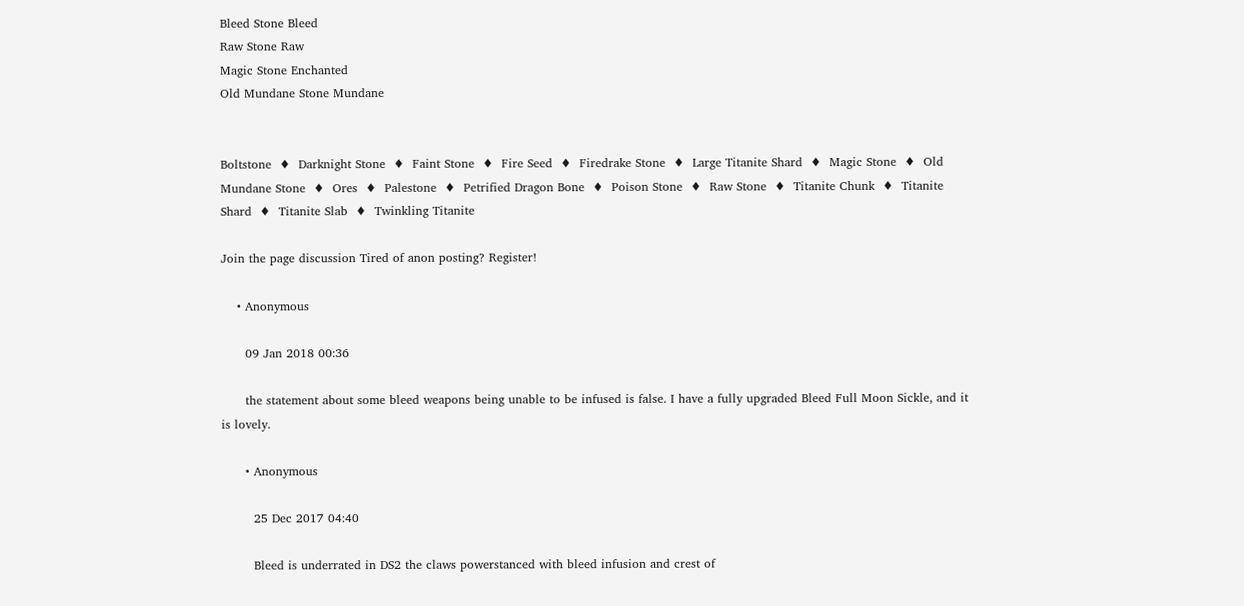Bleed Stone Bleed
Raw Stone Raw
Magic Stone Enchanted
Old Mundane Stone Mundane


Boltstone  ♦  Darknight Stone  ♦  Faint Stone  ♦  Fire Seed  ♦  Firedrake Stone  ♦  Large Titanite Shard  ♦  Magic Stone  ♦  Old Mundane Stone  ♦  Ores  ♦  Palestone  ♦  Petrified Dragon Bone  ♦  Poison Stone  ♦  Raw Stone  ♦  Titanite Chunk  ♦  Titanite Shard  ♦  Titanite Slab  ♦  Twinkling Titanite

Join the page discussion Tired of anon posting? Register!

    • Anonymous

      09 Jan 2018 00:36

      the statement about some bleed weapons being unable to be infused is false. I have a fully upgraded Bleed Full Moon Sickle, and it is lovely.

      • Anonymous

        25 Dec 2017 04:40

        Bleed is underrated in DS2 the claws powerstanced with bleed infusion and crest of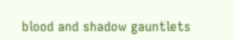blood and shadow gauntlets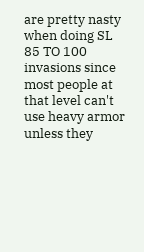are pretty nasty when doing SL 85 TO 100 invasions since most people at that level can't use heavy armor unless they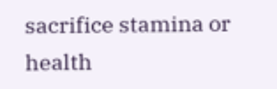sacrifice stamina or health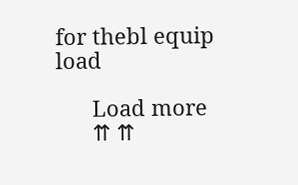for thebl equip load

      Load more
      ⇈ ⇈